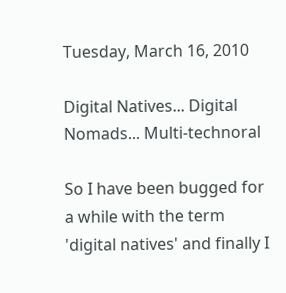Tuesday, March 16, 2010

Digital Natives... Digital Nomads... Multi-technoral

So I have been bugged for a while with the term 'digital natives' and finally I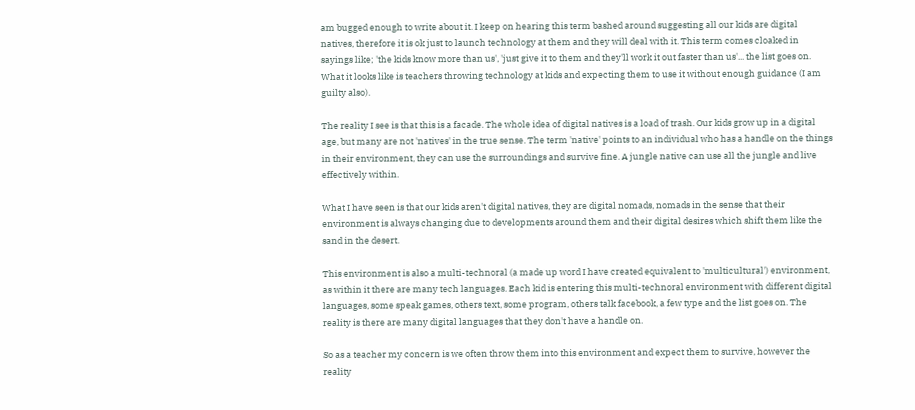am bugged enough to write about it. I keep on hearing this term bashed around suggesting all our kids are digital natives, therefore it is ok just to launch technology at them and they will deal with it. This term comes cloaked in sayings like; 'the kids know more than us', 'just give it to them and they'll work it out faster than us'... the list goes on. What it looks like is teachers throwing technology at kids and expecting them to use it without enough guidance (I am guilty also).

The reality I see is that this is a facade. The whole idea of digital natives is a load of trash. Our kids grow up in a digital age, but many are not 'natives' in the true sense. The term 'native' points to an individual who has a handle on the things in their environment, they can use the surroundings and survive fine. A jungle native can use all the jungle and live effectively within.

What I have seen is that our kids aren't digital natives, they are digital nomads, nomads in the sense that their environment is always changing due to developments around them and their digital desires which shift them like the sand in the desert.

This environment is also a multi-technoral (a made up word I have created equivalent to 'multicultural') environment, as within it there are many tech languages. Each kid is entering this multi-technoral environment with different digital languages, some speak games, others text, some program, others talk facebook, a few type and the list goes on. The reality is there are many digital languages that they don't have a handle on.

So as a teacher my concern is we often throw them into this environment and expect them to survive, however the reality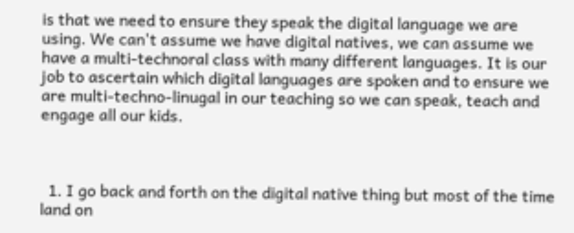is that we need to ensure they speak the digital language we are using. We can't assume we have digital natives, we can assume we have a multi-technoral class with many different languages. It is our job to ascertain which digital languages are spoken and to ensure we are multi-techno-linugal in our teaching so we can speak, teach and engage all our kids.



  1. I go back and forth on the digital native thing but most of the time land on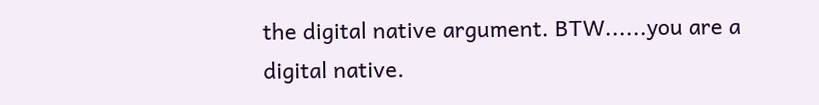the digital native argument. BTW......you are a digital native.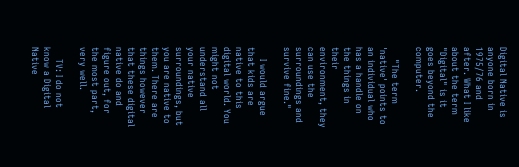Digital Native is anyone born in 1975/76 and after. What I like about the term "Digital" is it goes beyond the computer.

    "The term 'native' points to an individual who has a handle on the things in their environment, they can use the surroundings and survive fine."

    I would argue that kids are native to this digital world. You might not understand all your native surroundings, but you are native to them. There are things however that these digital native do and figure out, for the most part, very well.

    TV: I do not know a Digital Native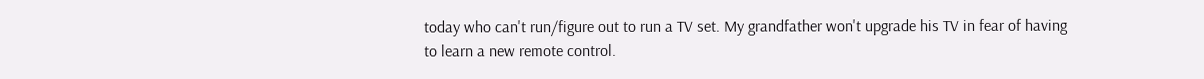today who can't run/figure out to run a TV set. My grandfather won't upgrade his TV in fear of having to learn a new remote control.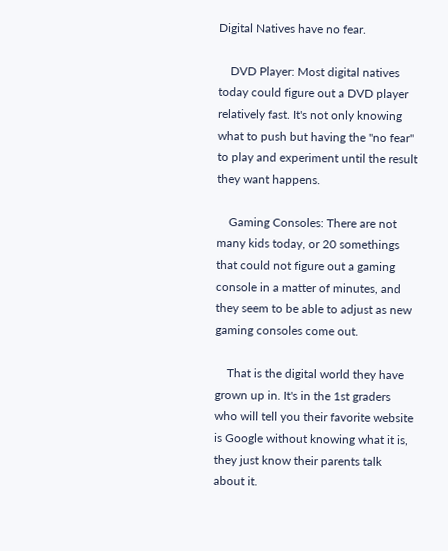Digital Natives have no fear.

    DVD Player: Most digital natives today could figure out a DVD player relatively fast. It's not only knowing what to push but having the "no fear" to play and experiment until the result they want happens.

    Gaming Consoles: There are not many kids today, or 20 somethings that could not figure out a gaming console in a matter of minutes, and they seem to be able to adjust as new gaming consoles come out.

    That is the digital world they have grown up in. It's in the 1st graders who will tell you their favorite website is Google without knowing what it is, they just know their parents talk about it.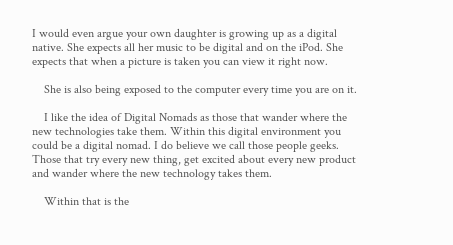I would even argue your own daughter is growing up as a digital native. She expects all her music to be digital and on the iPod. She expects that when a picture is taken you can view it right now.

    She is also being exposed to the computer every time you are on it.

    I like the idea of Digital Nomads as those that wander where the new technologies take them. Within this digital environment you could be a digital nomad. I do believe we call those people geeks. Those that try every new thing, get excited about every new product and wander where the new technology takes them.

    Within that is the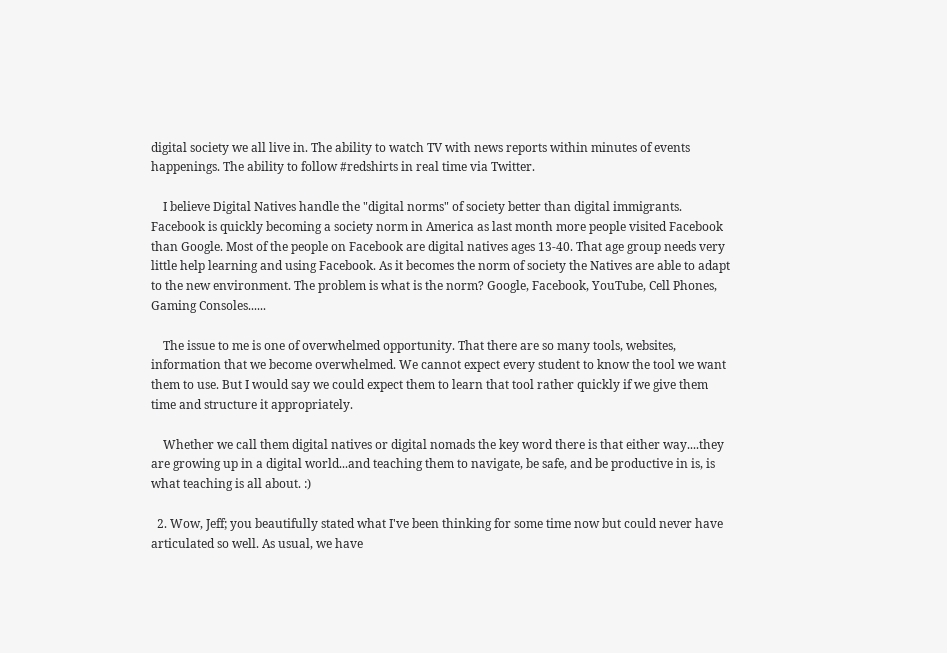digital society we all live in. The ability to watch TV with news reports within minutes of events happenings. The ability to follow #redshirts in real time via Twitter.

    I believe Digital Natives handle the "digital norms" of society better than digital immigrants. Facebook is quickly becoming a society norm in America as last month more people visited Facebook than Google. Most of the people on Facebook are digital natives ages 13-40. That age group needs very little help learning and using Facebook. As it becomes the norm of society the Natives are able to adapt to the new environment. The problem is what is the norm? Google, Facebook, YouTube, Cell Phones, Gaming Consoles......

    The issue to me is one of overwhelmed opportunity. That there are so many tools, websites, information that we become overwhelmed. We cannot expect every student to know the tool we want them to use. But I would say we could expect them to learn that tool rather quickly if we give them time and structure it appropriately.

    Whether we call them digital natives or digital nomads the key word there is that either way....they are growing up in a digital world...and teaching them to navigate, be safe, and be productive in is, is what teaching is all about. :)

  2. Wow, Jeff; you beautifully stated what I've been thinking for some time now but could never have articulated so well. As usual, we have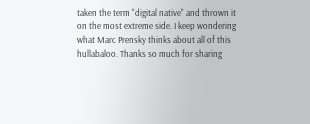taken the term "digital native" and thrown it on the most extreme side. I keep wondering what Marc Prensky thinks about all of this hullabaloo. Thanks so much for sharing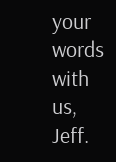your words with us, Jeff.